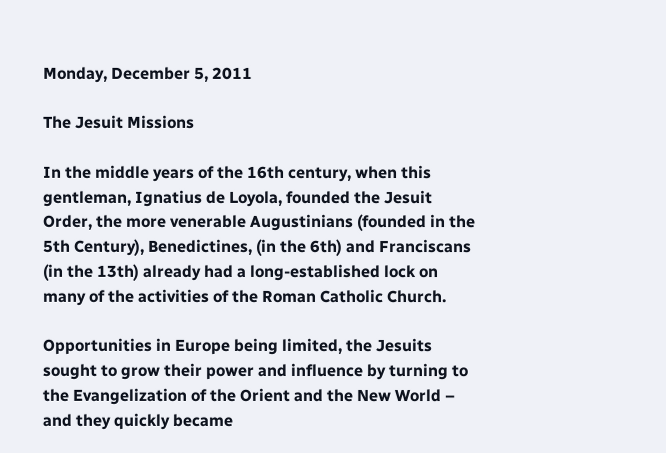Monday, December 5, 2011

The Jesuit Missions

In the middle years of the 16th century, when this gentleman, Ignatius de Loyola, founded the Jesuit Order, the more venerable Augustinians (founded in the 5th Century), Benedictines, (in the 6th) and Franciscans (in the 13th) already had a long-established lock on many of the activities of the Roman Catholic Church.

Opportunities in Europe being limited, the Jesuits sought to grow their power and influence by turning to the Evangelization of the Orient and the New World – and they quickly became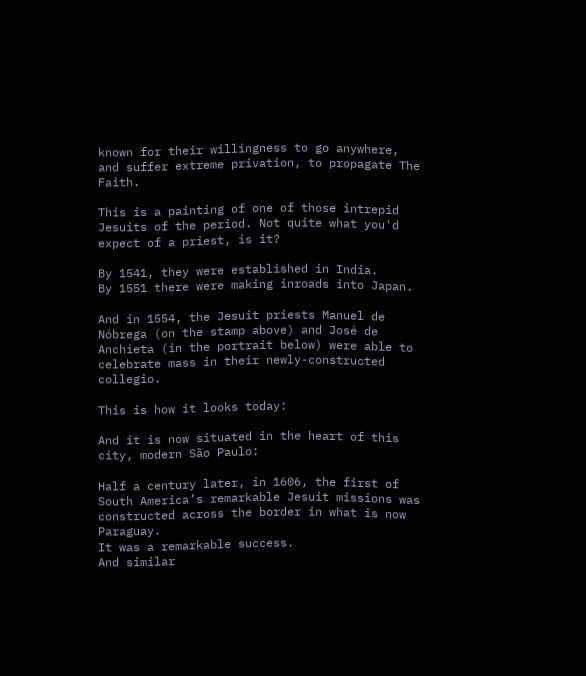known for their willingness to go anywhere, and suffer extreme privation, to propagate The Faith.

This is a painting of one of those intrepid Jesuits of the period. Not quite what you'd expect of a priest, is it?

By 1541, they were established in India.
By 1551 there were making inroads into Japan.

And in 1554, the Jesuit priests Manuel de Nóbrega (on the stamp above) and José de Anchieta (in the portrait below) were able to celebrate mass in their newly-constructed collegio.

This is how it looks today:

And it is now situated in the heart of this city, modern São Paulo:

Half a century later, in 1606, the first of South America’s remarkable Jesuit missions was constructed across the border in what is now Paraguay.
It was a remarkable success.
And similar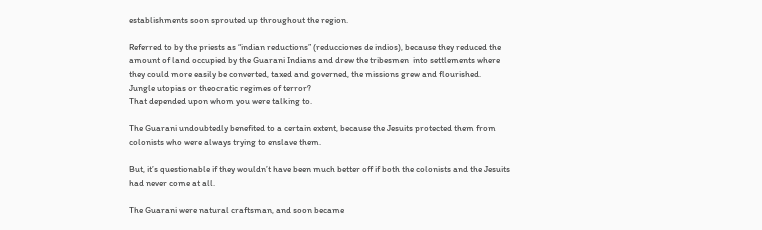establishments soon sprouted up throughout the region.

Referred to by the priests as “indian reductions” (reducciones de indios), because they reduced the amount of land occupied by the Guarani Indians and drew the tribesmen  into settlements where they could more easily be converted, taxed and governed, the missions grew and flourished.
Jungle utopias or theocratic regimes of terror?
That depended upon whom you were talking to.

The Guarani undoubtedly benefited to a certain extent, because the Jesuits protected them from colonists who were always trying to enslave them.

But, it’s questionable if they wouldn’t have been much better off if both the colonists and the Jesuits had never come at all.

The Guarani were natural craftsman, and soon became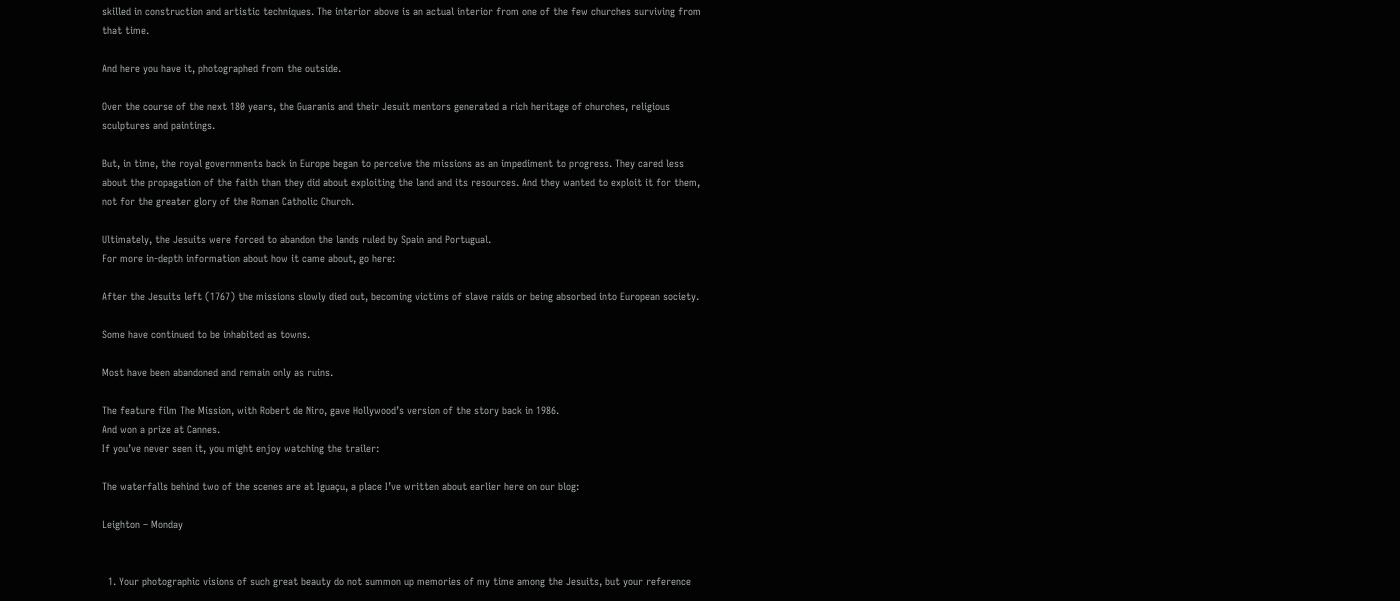skilled in construction and artistic techniques. The interior above is an actual interior from one of the few churches surviving from that time.

And here you have it, photographed from the outside.

Over the course of the next 180 years, the Guaranis and their Jesuit mentors generated a rich heritage of churches, religious sculptures and paintings.

But, in time, the royal governments back in Europe began to perceive the missions as an impediment to progress. They cared less about the propagation of the faith than they did about exploiting the land and its resources. And they wanted to exploit it for them, not for the greater glory of the Roman Catholic Church.

Ultimately, the Jesuits were forced to abandon the lands ruled by Spain and Portugual.
For more in-depth information about how it came about, go here:

After the Jesuits left (1767) the missions slowly died out, becoming victims of slave raids or being absorbed into European society.

Some have continued to be inhabited as towns.

Most have been abandoned and remain only as ruins.

The feature film The Mission, with Robert de Niro, gave Hollywood’s version of the story back in 1986.
And won a prize at Cannes.
If you’ve never seen it, you might enjoy watching the trailer:

The waterfalls behind two of the scenes are at Iguaçu, a place I’ve written about earlier here on our blog:

Leighton – Monday


  1. Your photographic visions of such great beauty do not summon up memories of my time among the Jesuits, but your reference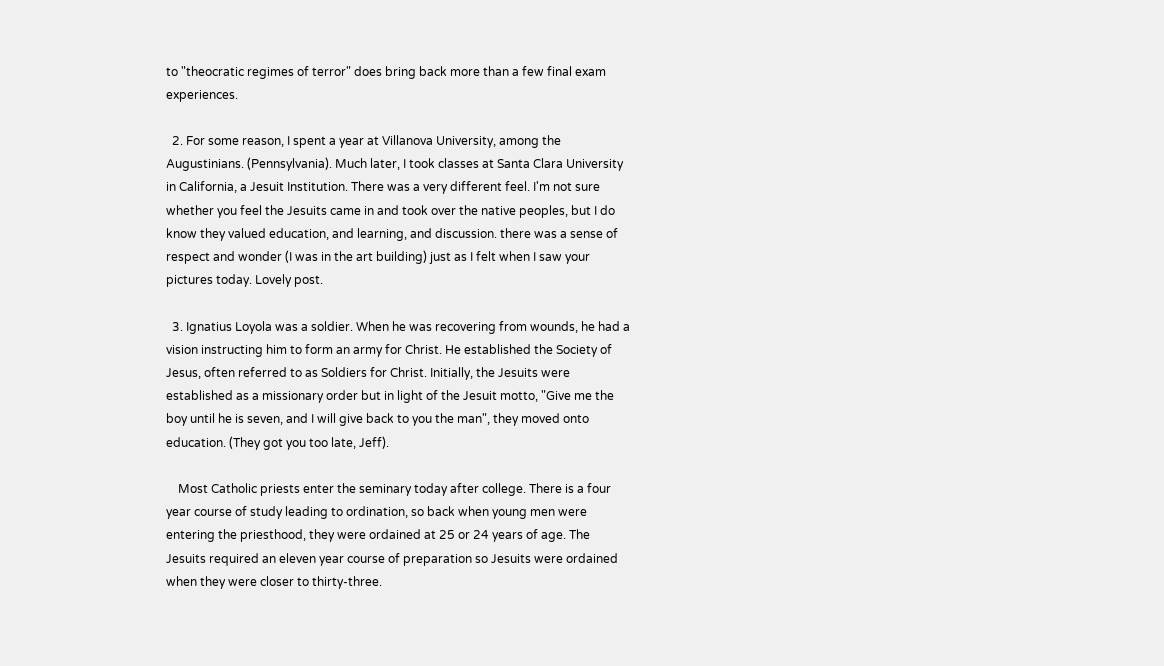to "theocratic regimes of terror" does bring back more than a few final exam experiences.

  2. For some reason, I spent a year at Villanova University, among the Augustinians. (Pennsylvania). Much later, I took classes at Santa Clara University in California, a Jesuit Institution. There was a very different feel. I'm not sure whether you feel the Jesuits came in and took over the native peoples, but I do know they valued education, and learning, and discussion. there was a sense of respect and wonder (I was in the art building) just as I felt when I saw your pictures today. Lovely post.

  3. Ignatius Loyola was a soldier. When he was recovering from wounds, he had a vision instructing him to form an army for Christ. He established the Society of Jesus, often referred to as Soldiers for Christ. Initially, the Jesuits were established as a missionary order but in light of the Jesuit motto, "Give me the boy until he is seven, and I will give back to you the man", they moved onto education. (They got you too late, Jeff).

    Most Catholic priests enter the seminary today after college. There is a four year course of study leading to ordination, so back when young men were entering the priesthood, they were ordained at 25 or 24 years of age. The Jesuits required an eleven year course of preparation so Jesuits were ordained when they were closer to thirty-three.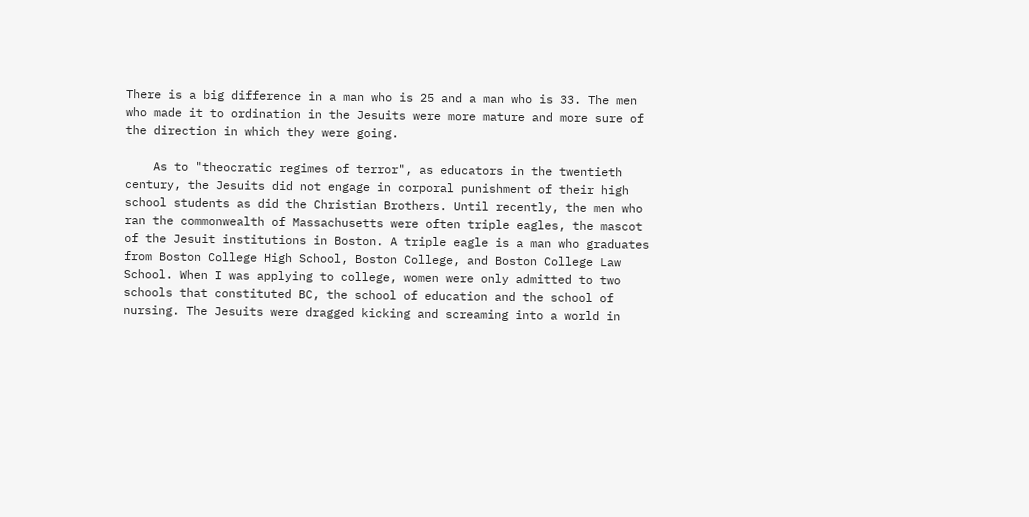There is a big difference in a man who is 25 and a man who is 33. The men who made it to ordination in the Jesuits were more mature and more sure of the direction in which they were going.

    As to "theocratic regimes of terror", as educators in the twentieth century, the Jesuits did not engage in corporal punishment of their high school students as did the Christian Brothers. Until recently, the men who ran the commonwealth of Massachusetts were often triple eagles, the mascot of the Jesuit institutions in Boston. A triple eagle is a man who graduates from Boston College High School, Boston College, and Boston College Law School. When I was applying to college, women were only admitted to two schools that constituted BC, the school of education and the school of nursing. The Jesuits were dragged kicking and screaming into a world in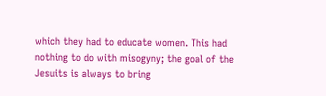which they had to educate women. This had nothing to do with misogyny; the goal of the Jesuits is always to bring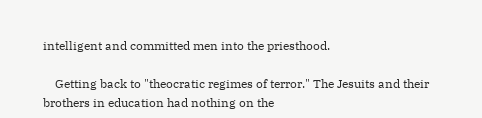intelligent and committed men into the priesthood.

    Getting back to "theocratic regimes of terror." The Jesuits and their brothers in education had nothing on the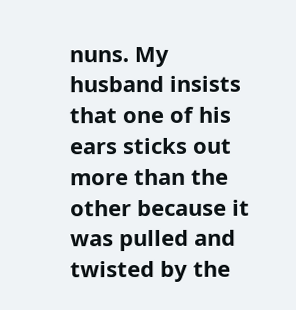nuns. My husband insists that one of his ears sticks out more than the other because it was pulled and twisted by the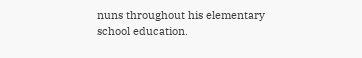nuns throughout his elementary school education.